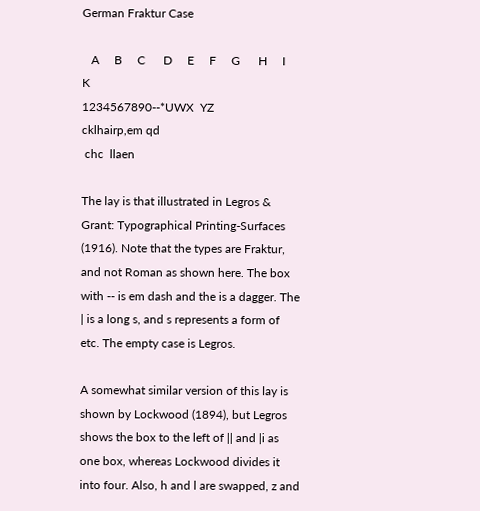German Fraktur Case

   A     B     C      D     E     F     G      H     I     K
1234567890--*UWX  YZ
cklhairp,em qd
 chc  llaen

The lay is that illustrated in Legros & Grant: Typographical Printing-Surfaces (1916). Note that the types are Fraktur, and not Roman as shown here. The box with -- is em dash and the is a dagger. The | is a long s, and s represents a form of etc. The empty case is Legros.

A somewhat similar version of this lay is shown by Lockwood (1894), but Legros shows the box to the left of || and |i as one box, whereas Lockwood divides it into four. Also, h and l are swapped, z and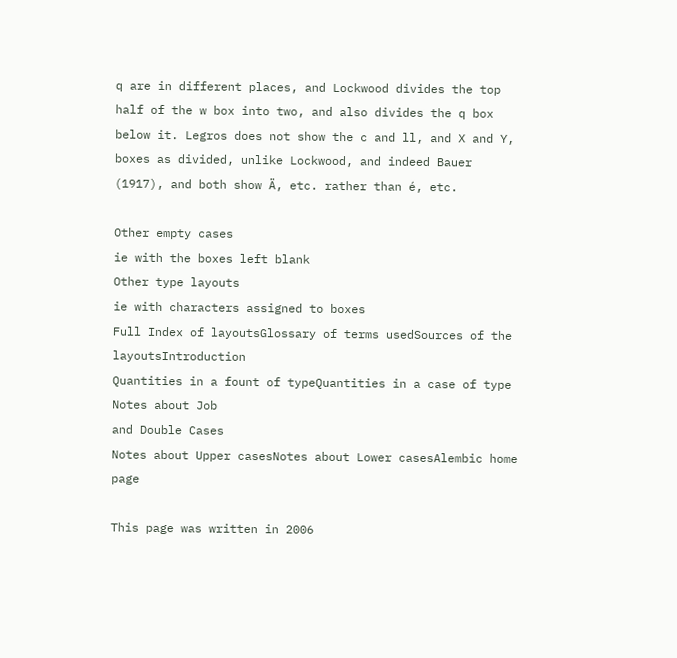q are in different places, and Lockwood divides the top half of the w box into two, and also divides the q box below it. Legros does not show the c and ll, and X and Y, boxes as divided, unlike Lockwood, and indeed Bauer (1917), and both show Ä, etc. rather than é, etc.

Other empty cases
ie with the boxes left blank
Other type layouts
ie with characters assigned to boxes
Full Index of layoutsGlossary of terms usedSources of the layoutsIntroduction
Quantities in a fount of typeQuantities in a case of type
Notes about Job
and Double Cases
Notes about Upper casesNotes about Lower casesAlembic home page

This page was written in 2006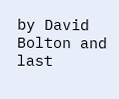by David Bolton and last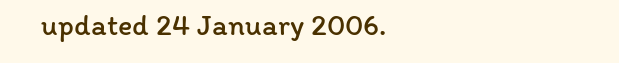updated 24 January 2006.